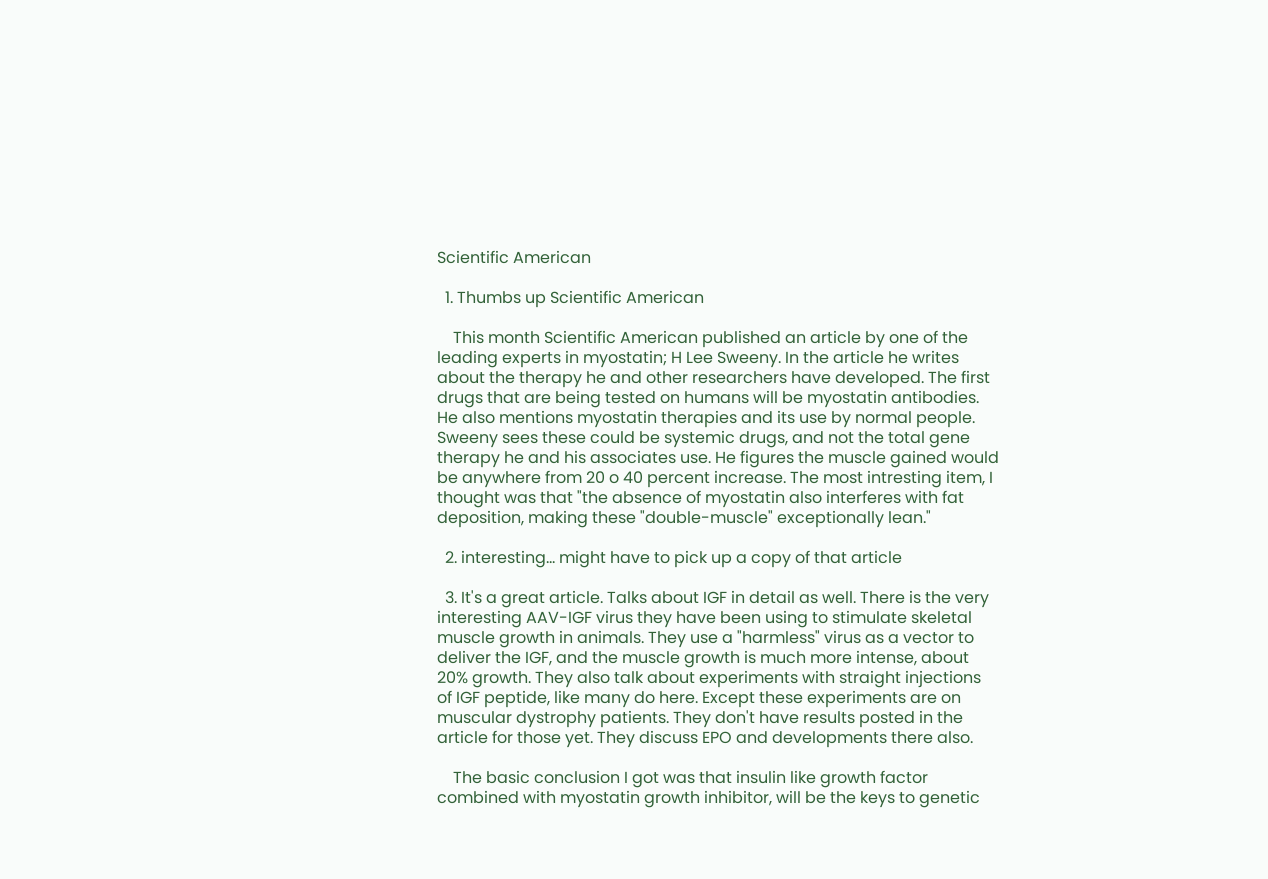Scientific American

  1. Thumbs up Scientific American

    This month Scientific American published an article by one of the leading experts in myostatin; H Lee Sweeny. In the article he writes about the therapy he and other researchers have developed. The first drugs that are being tested on humans will be myostatin antibodies. He also mentions myostatin therapies and its use by normal people. Sweeny sees these could be systemic drugs, and not the total gene therapy he and his associates use. He figures the muscle gained would be anywhere from 20 o 40 percent increase. The most intresting item, I thought was that "the absence of myostatin also interferes with fat deposition, making these "double-muscle" exceptionally lean."

  2. interesting... might have to pick up a copy of that article

  3. It's a great article. Talks about IGF in detail as well. There is the very interesting AAV-IGF virus they have been using to stimulate skeletal muscle growth in animals. They use a "harmless" virus as a vector to deliver the IGF, and the muscle growth is much more intense, about 20% growth. They also talk about experiments with straight injections of IGF peptide, like many do here. Except these experiments are on muscular dystrophy patients. They don't have results posted in the article for those yet. They discuss EPO and developments there also.

    The basic conclusion I got was that insulin like growth factor combined with myostatin growth inhibitor, will be the keys to genetic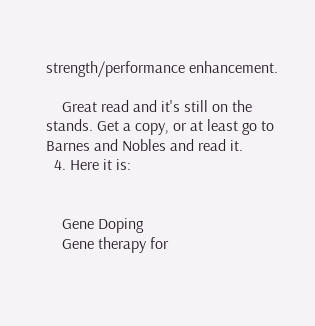strength/performance enhancement.

    Great read and it's still on the stands. Get a copy, or at least go to Barnes and Nobles and read it.
  4. Here it is:


    Gene Doping
    Gene therapy for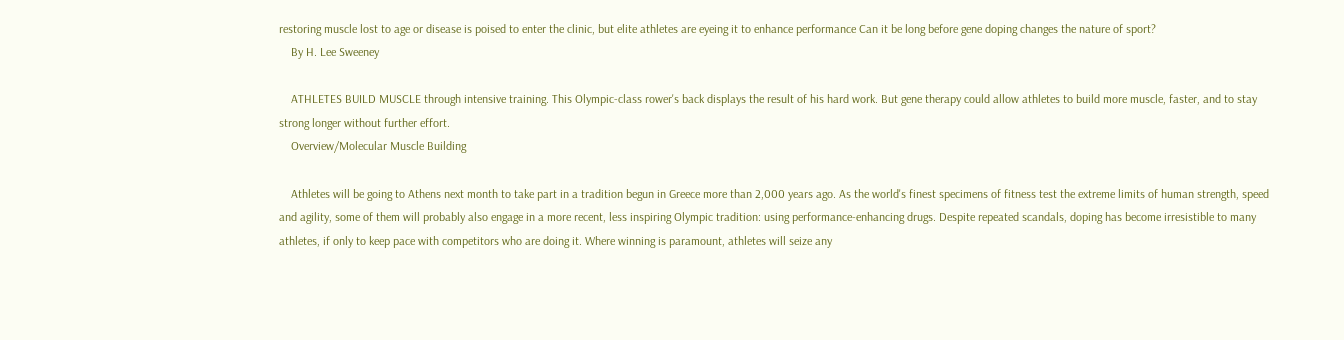restoring muscle lost to age or disease is poised to enter the clinic, but elite athletes are eyeing it to enhance performance Can it be long before gene doping changes the nature of sport?
    By H. Lee Sweeney

    ATHLETES BUILD MUSCLE through intensive training. This Olympic-class rower's back displays the result of his hard work. But gene therapy could allow athletes to build more muscle, faster, and to stay strong longer without further effort.
    Overview/Molecular Muscle Building

    Athletes will be going to Athens next month to take part in a tradition begun in Greece more than 2,000 years ago. As the world's finest specimens of fitness test the extreme limits of human strength, speed and agility, some of them will probably also engage in a more recent, less inspiring Olympic tradition: using performance-enhancing drugs. Despite repeated scandals, doping has become irresistible to many athletes, if only to keep pace with competitors who are doing it. Where winning is paramount, athletes will seize any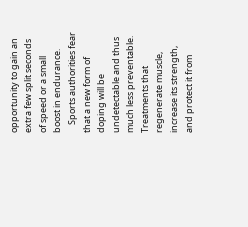opportunity to gain an extra few split seconds of speed or a small boost in endurance.
    Sports authorities fear that a new form of doping will be undetectable and thus much less preventable. Treatments that regenerate muscle, increase its strength, and protect it from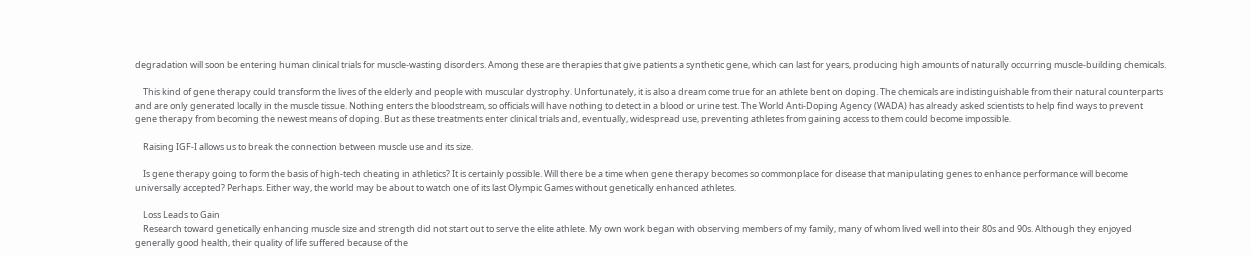degradation will soon be entering human clinical trials for muscle-wasting disorders. Among these are therapies that give patients a synthetic gene, which can last for years, producing high amounts of naturally occurring muscle-building chemicals.

    This kind of gene therapy could transform the lives of the elderly and people with muscular dystrophy. Unfortunately, it is also a dream come true for an athlete bent on doping. The chemicals are indistinguishable from their natural counterparts and are only generated locally in the muscle tissue. Nothing enters the bloodstream, so officials will have nothing to detect in a blood or urine test. The World Anti-Doping Agency (WADA) has already asked scientists to help find ways to prevent gene therapy from becoming the newest means of doping. But as these treatments enter clinical trials and, eventually, widespread use, preventing athletes from gaining access to them could become impossible.

    Raising IGF-I allows us to break the connection between muscle use and its size.

    Is gene therapy going to form the basis of high-tech cheating in athletics? It is certainly possible. Will there be a time when gene therapy becomes so commonplace for disease that manipulating genes to enhance performance will become universally accepted? Perhaps. Either way, the world may be about to watch one of its last Olympic Games without genetically enhanced athletes.

    Loss Leads to Gain
    Research toward genetically enhancing muscle size and strength did not start out to serve the elite athlete. My own work began with observing members of my family, many of whom lived well into their 80s and 90s. Although they enjoyed generally good health, their quality of life suffered because of the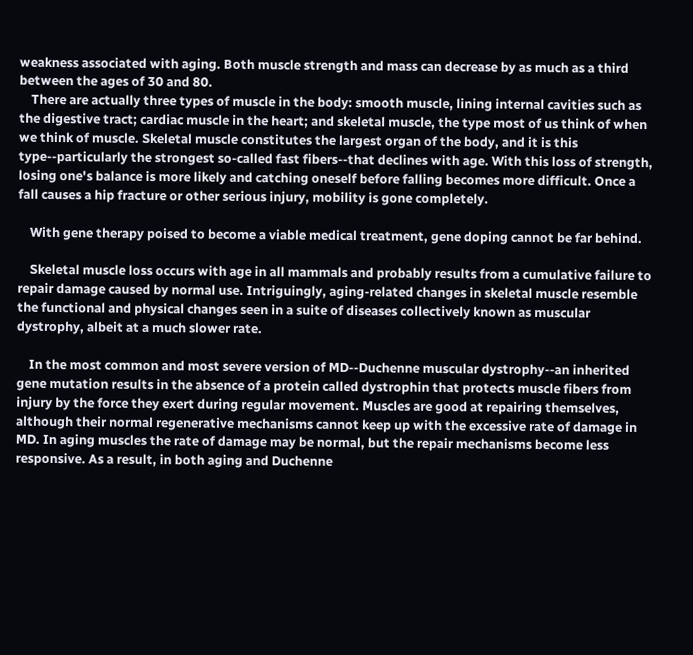weakness associated with aging. Both muscle strength and mass can decrease by as much as a third between the ages of 30 and 80.
    There are actually three types of muscle in the body: smooth muscle, lining internal cavities such as the digestive tract; cardiac muscle in the heart; and skeletal muscle, the type most of us think of when we think of muscle. Skeletal muscle constitutes the largest organ of the body, and it is this type--particularly the strongest so-called fast fibers--that declines with age. With this loss of strength, losing one's balance is more likely and catching oneself before falling becomes more difficult. Once a fall causes a hip fracture or other serious injury, mobility is gone completely.

    With gene therapy poised to become a viable medical treatment, gene doping cannot be far behind.

    Skeletal muscle loss occurs with age in all mammals and probably results from a cumulative failure to repair damage caused by normal use. Intriguingly, aging-related changes in skeletal muscle resemble the functional and physical changes seen in a suite of diseases collectively known as muscular dystrophy, albeit at a much slower rate.

    In the most common and most severe version of MD--Duchenne muscular dystrophy--an inherited gene mutation results in the absence of a protein called dystrophin that protects muscle fibers from injury by the force they exert during regular movement. Muscles are good at repairing themselves, although their normal regenerative mechanisms cannot keep up with the excessive rate of damage in MD. In aging muscles the rate of damage may be normal, but the repair mechanisms become less responsive. As a result, in both aging and Duchenne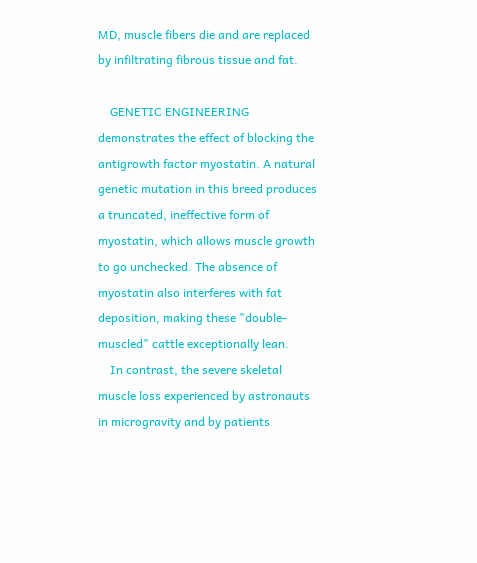MD, muscle fibers die and are replaced by infiltrating fibrous tissue and fat.

    GENETIC ENGINEERING demonstrates the effect of blocking the antigrowth factor myostatin. A natural genetic mutation in this breed produces a truncated, ineffective form of myostatin, which allows muscle growth to go unchecked. The absence of myostatin also interferes with fat deposition, making these "double-muscled" cattle exceptionally lean.
    In contrast, the severe skeletal muscle loss experienced by astronauts in microgravity and by patients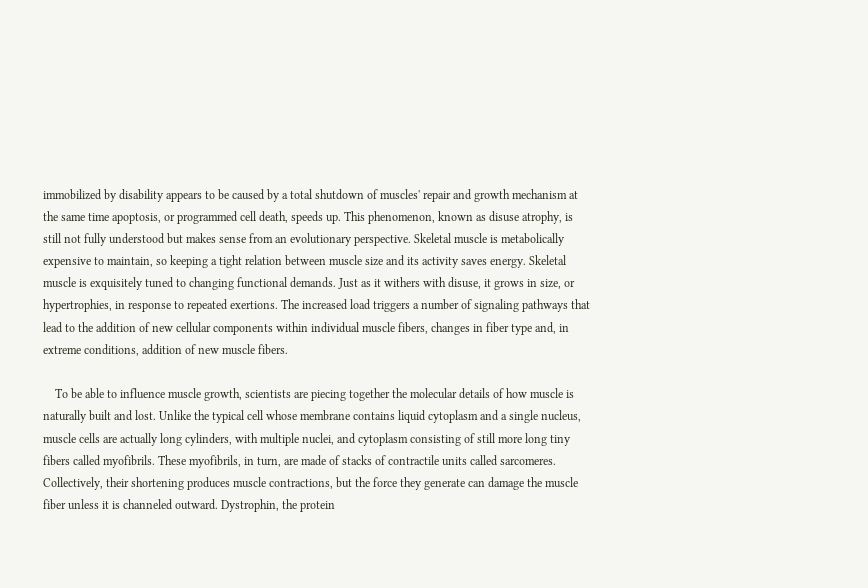immobilized by disability appears to be caused by a total shutdown of muscles' repair and growth mechanism at the same time apoptosis, or programmed cell death, speeds up. This phenomenon, known as disuse atrophy, is still not fully understood but makes sense from an evolutionary perspective. Skeletal muscle is metabolically expensive to maintain, so keeping a tight relation between muscle size and its activity saves energy. Skeletal muscle is exquisitely tuned to changing functional demands. Just as it withers with disuse, it grows in size, or hypertrophies, in response to repeated exertions. The increased load triggers a number of signaling pathways that lead to the addition of new cellular components within individual muscle fibers, changes in fiber type and, in extreme conditions, addition of new muscle fibers.

    To be able to influence muscle growth, scientists are piecing together the molecular details of how muscle is naturally built and lost. Unlike the typical cell whose membrane contains liquid cytoplasm and a single nucleus, muscle cells are actually long cylinders, with multiple nuclei, and cytoplasm consisting of still more long tiny fibers called myofibrils. These myofibrils, in turn, are made of stacks of contractile units called sarcomeres. Collectively, their shortening produces muscle contractions, but the force they generate can damage the muscle fiber unless it is channeled outward. Dystrophin, the protein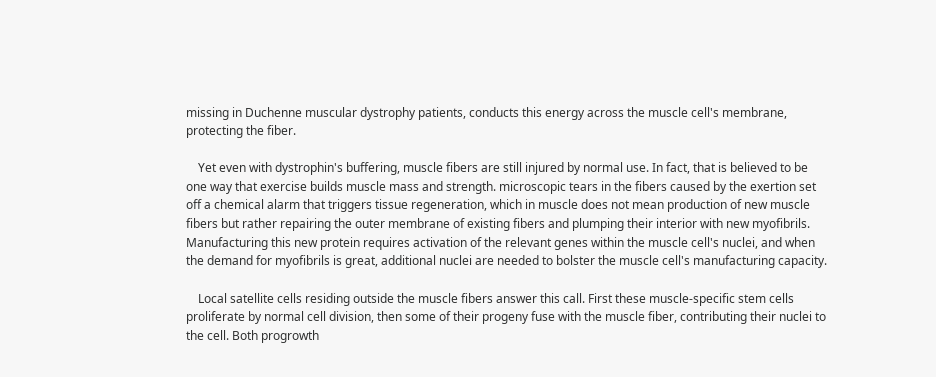missing in Duchenne muscular dystrophy patients, conducts this energy across the muscle cell's membrane, protecting the fiber.

    Yet even with dystrophin's buffering, muscle fibers are still injured by normal use. In fact, that is believed to be one way that exercise builds muscle mass and strength. microscopic tears in the fibers caused by the exertion set off a chemical alarm that triggers tissue regeneration, which in muscle does not mean production of new muscle fibers but rather repairing the outer membrane of existing fibers and plumping their interior with new myofibrils. Manufacturing this new protein requires activation of the relevant genes within the muscle cell's nuclei, and when the demand for myofibrils is great, additional nuclei are needed to bolster the muscle cell's manufacturing capacity.

    Local satellite cells residing outside the muscle fibers answer this call. First these muscle-specific stem cells proliferate by normal cell division, then some of their progeny fuse with the muscle fiber, contributing their nuclei to the cell. Both progrowth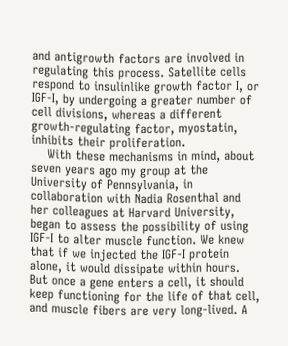and antigrowth factors are involved in regulating this process. Satellite cells respond to insulinlike growth factor I, or IGF-I, by undergoing a greater number of cell divisions, whereas a different growth-regulating factor, myostatin, inhibits their proliferation.
    With these mechanisms in mind, about seven years ago my group at the University of Pennsylvania, in collaboration with Nadia Rosenthal and her colleagues at Harvard University, began to assess the possibility of using IGF-I to alter muscle function. We knew that if we injected the IGF-I protein alone, it would dissipate within hours. But once a gene enters a cell, it should keep functioning for the life of that cell, and muscle fibers are very long-lived. A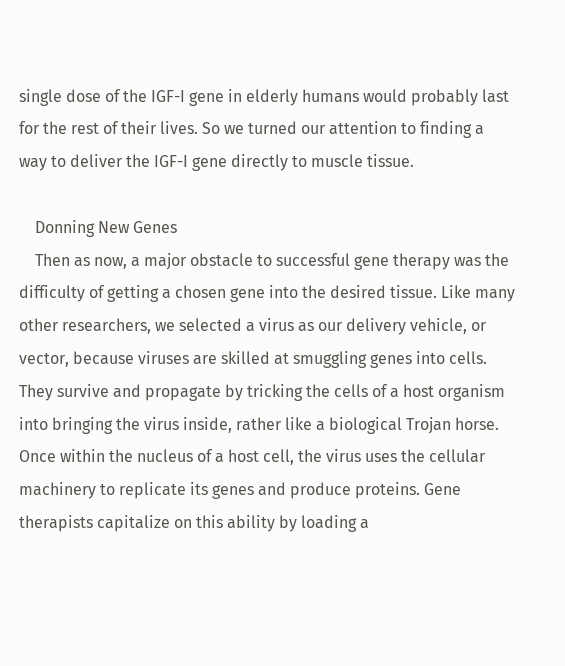single dose of the IGF-I gene in elderly humans would probably last for the rest of their lives. So we turned our attention to finding a way to deliver the IGF-I gene directly to muscle tissue.

    Donning New Genes
    Then as now, a major obstacle to successful gene therapy was the difficulty of getting a chosen gene into the desired tissue. Like many other researchers, we selected a virus as our delivery vehicle, or vector, because viruses are skilled at smuggling genes into cells. They survive and propagate by tricking the cells of a host organism into bringing the virus inside, rather like a biological Trojan horse. Once within the nucleus of a host cell, the virus uses the cellular machinery to replicate its genes and produce proteins. Gene therapists capitalize on this ability by loading a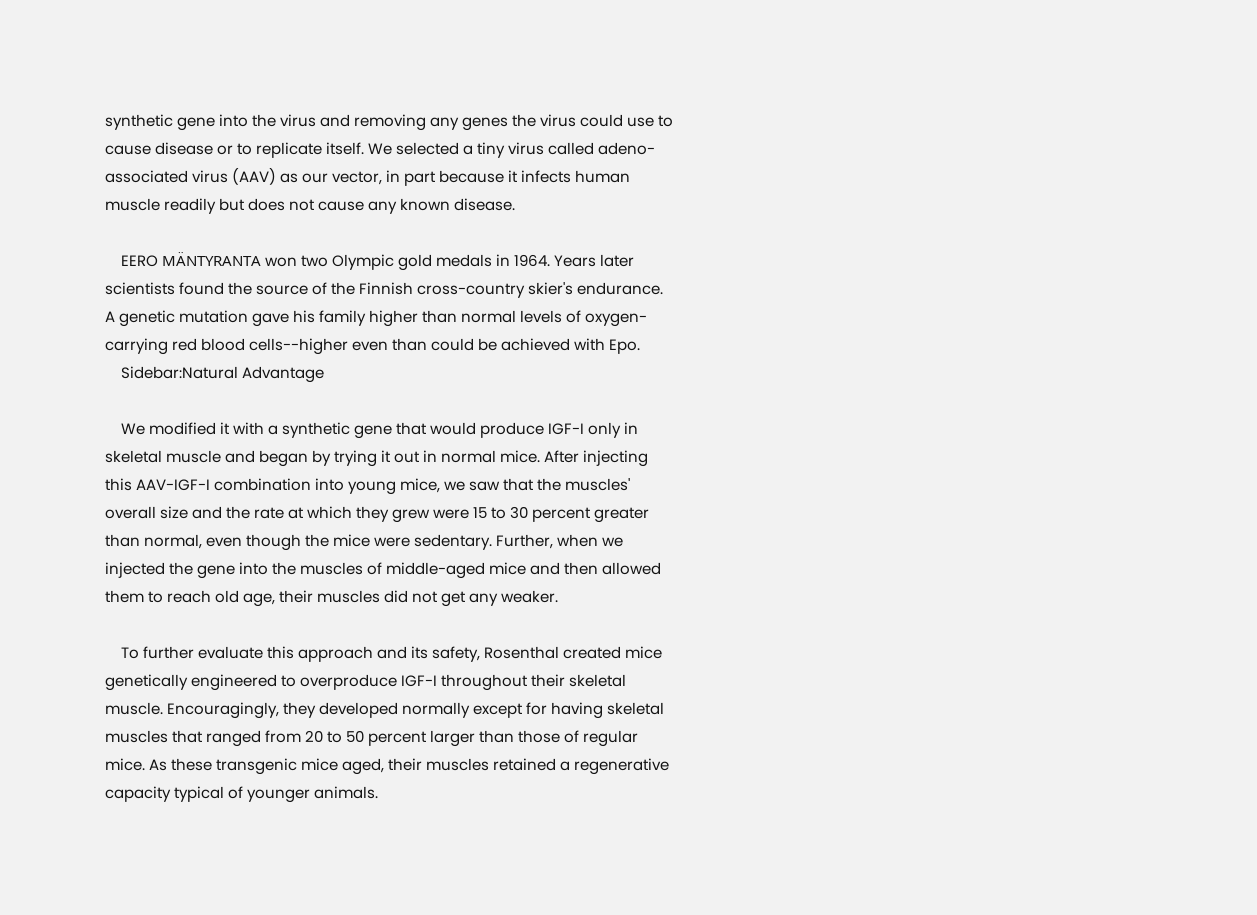synthetic gene into the virus and removing any genes the virus could use to cause disease or to replicate itself. We selected a tiny virus called adeno-associated virus (AAV) as our vector, in part because it infects human muscle readily but does not cause any known disease.

    EERO MÄNTYRANTA won two Olympic gold medals in 1964. Years later scientists found the source of the Finnish cross-country skier's endurance. A genetic mutation gave his family higher than normal levels of oxygen-carrying red blood cells--higher even than could be achieved with Epo.
    Sidebar:Natural Advantage

    We modified it with a synthetic gene that would produce IGF-I only in skeletal muscle and began by trying it out in normal mice. After injecting this AAV-IGF-I combination into young mice, we saw that the muscles' overall size and the rate at which they grew were 15 to 30 percent greater than normal, even though the mice were sedentary. Further, when we injected the gene into the muscles of middle-aged mice and then allowed them to reach old age, their muscles did not get any weaker.

    To further evaluate this approach and its safety, Rosenthal created mice genetically engineered to overproduce IGF-I throughout their skeletal muscle. Encouragingly, they developed normally except for having skeletal muscles that ranged from 20 to 50 percent larger than those of regular mice. As these transgenic mice aged, their muscles retained a regenerative capacity typical of younger animals.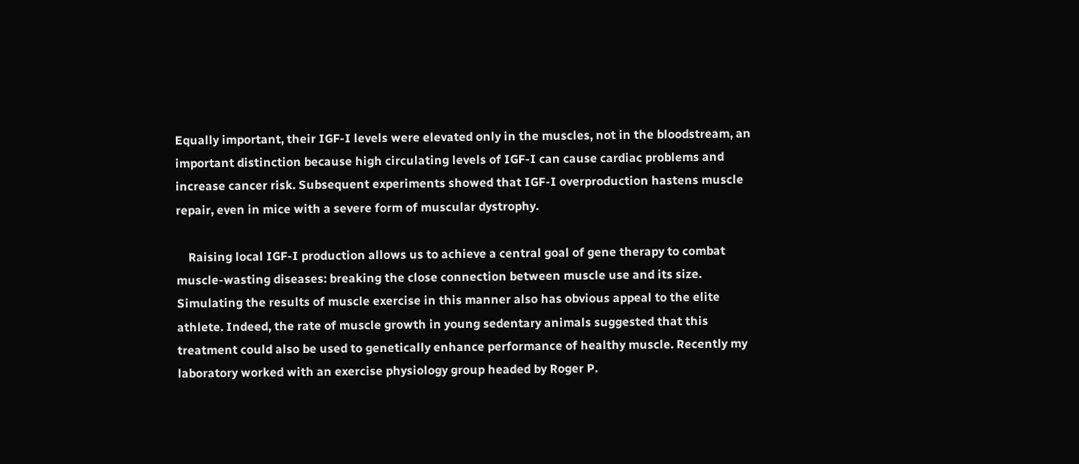Equally important, their IGF-I levels were elevated only in the muscles, not in the bloodstream, an important distinction because high circulating levels of IGF-I can cause cardiac problems and increase cancer risk. Subsequent experiments showed that IGF-I overproduction hastens muscle repair, even in mice with a severe form of muscular dystrophy.

    Raising local IGF-I production allows us to achieve a central goal of gene therapy to combat muscle-wasting diseases: breaking the close connection between muscle use and its size. Simulating the results of muscle exercise in this manner also has obvious appeal to the elite athlete. Indeed, the rate of muscle growth in young sedentary animals suggested that this treatment could also be used to genetically enhance performance of healthy muscle. Recently my laboratory worked with an exercise physiology group headed by Roger P.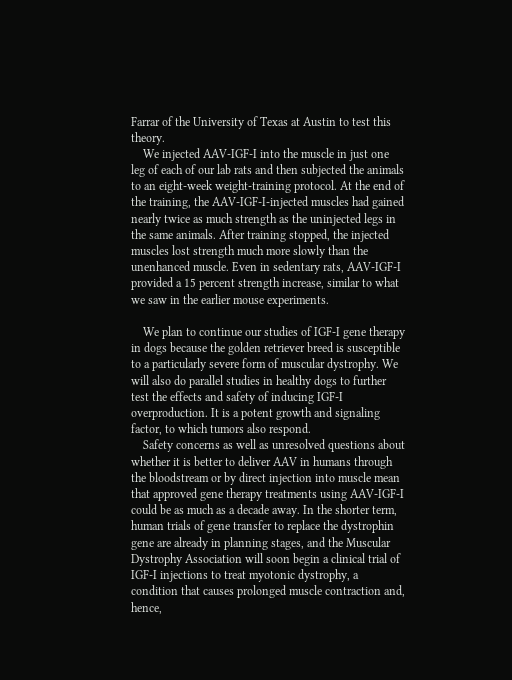Farrar of the University of Texas at Austin to test this theory.
    We injected AAV-IGF-I into the muscle in just one leg of each of our lab rats and then subjected the animals to an eight-week weight-training protocol. At the end of the training, the AAV-IGF-I-injected muscles had gained nearly twice as much strength as the uninjected legs in the same animals. After training stopped, the injected muscles lost strength much more slowly than the unenhanced muscle. Even in sedentary rats, AAV-IGF-I provided a 15 percent strength increase, similar to what we saw in the earlier mouse experiments.

    We plan to continue our studies of IGF-I gene therapy in dogs because the golden retriever breed is susceptible to a particularly severe form of muscular dystrophy. We will also do parallel studies in healthy dogs to further test the effects and safety of inducing IGF-I overproduction. It is a potent growth and signaling factor, to which tumors also respond.
    Safety concerns as well as unresolved questions about whether it is better to deliver AAV in humans through the bloodstream or by direct injection into muscle mean that approved gene therapy treatments using AAV-IGF-I could be as much as a decade away. In the shorter term, human trials of gene transfer to replace the dystrophin gene are already in planning stages, and the Muscular Dystrophy Association will soon begin a clinical trial of IGF-I injections to treat myotonic dystrophy, a condition that causes prolonged muscle contraction and, hence,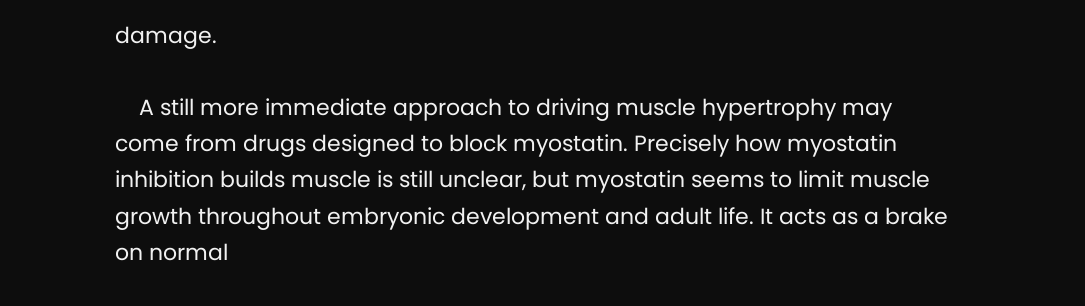damage.

    A still more immediate approach to driving muscle hypertrophy may come from drugs designed to block myostatin. Precisely how myostatin inhibition builds muscle is still unclear, but myostatin seems to limit muscle growth throughout embryonic development and adult life. It acts as a brake on normal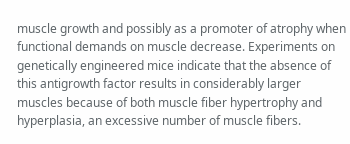muscle growth and possibly as a promoter of atrophy when functional demands on muscle decrease. Experiments on genetically engineered mice indicate that the absence of this antigrowth factor results in considerably larger muscles because of both muscle fiber hypertrophy and hyperplasia, an excessive number of muscle fibers.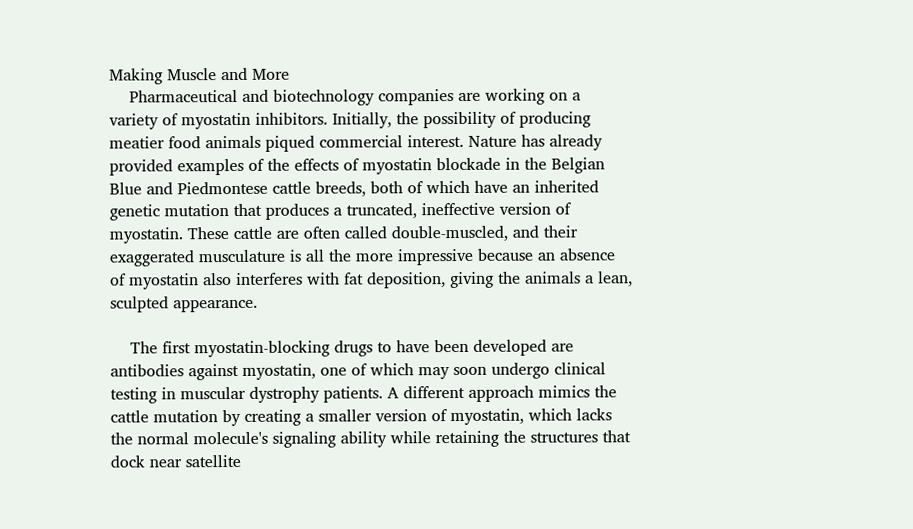Making Muscle and More
    Pharmaceutical and biotechnology companies are working on a variety of myostatin inhibitors. Initially, the possibility of producing meatier food animals piqued commercial interest. Nature has already provided examples of the effects of myostatin blockade in the Belgian Blue and Piedmontese cattle breeds, both of which have an inherited genetic mutation that produces a truncated, ineffective version of myostatin. These cattle are often called double-muscled, and their exaggerated musculature is all the more impressive because an absence of myostatin also interferes with fat deposition, giving the animals a lean, sculpted appearance.

    The first myostatin-blocking drugs to have been developed are antibodies against myostatin, one of which may soon undergo clinical testing in muscular dystrophy patients. A different approach mimics the cattle mutation by creating a smaller version of myostatin, which lacks the normal molecule's signaling ability while retaining the structures that dock near satellite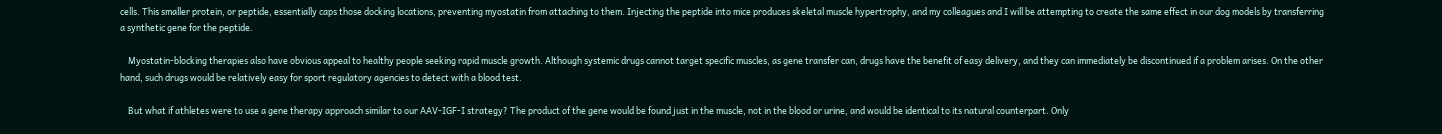cells. This smaller protein, or peptide, essentially caps those docking locations, preventing myostatin from attaching to them. Injecting the peptide into mice produces skeletal muscle hypertrophy, and my colleagues and I will be attempting to create the same effect in our dog models by transferring a synthetic gene for the peptide.

    Myostatin-blocking therapies also have obvious appeal to healthy people seeking rapid muscle growth. Although systemic drugs cannot target specific muscles, as gene transfer can, drugs have the benefit of easy delivery, and they can immediately be discontinued if a problem arises. On the other hand, such drugs would be relatively easy for sport regulatory agencies to detect with a blood test.

    But what if athletes were to use a gene therapy approach similar to our AAV-IGF-I strategy? The product of the gene would be found just in the muscle, not in the blood or urine, and would be identical to its natural counterpart. Only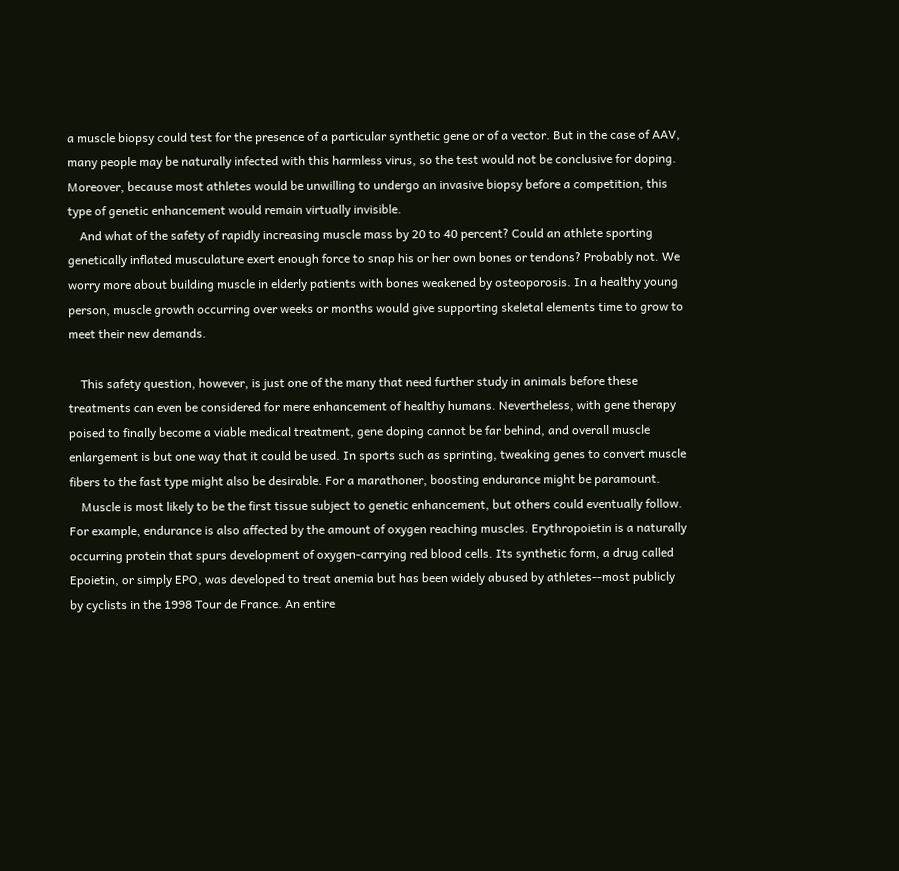a muscle biopsy could test for the presence of a particular synthetic gene or of a vector. But in the case of AAV, many people may be naturally infected with this harmless virus, so the test would not be conclusive for doping. Moreover, because most athletes would be unwilling to undergo an invasive biopsy before a competition, this type of genetic enhancement would remain virtually invisible.
    And what of the safety of rapidly increasing muscle mass by 20 to 40 percent? Could an athlete sporting genetically inflated musculature exert enough force to snap his or her own bones or tendons? Probably not. We worry more about building muscle in elderly patients with bones weakened by osteoporosis. In a healthy young person, muscle growth occurring over weeks or months would give supporting skeletal elements time to grow to meet their new demands.

    This safety question, however, is just one of the many that need further study in animals before these treatments can even be considered for mere enhancement of healthy humans. Nevertheless, with gene therapy poised to finally become a viable medical treatment, gene doping cannot be far behind, and overall muscle enlargement is but one way that it could be used. In sports such as sprinting, tweaking genes to convert muscle fibers to the fast type might also be desirable. For a marathoner, boosting endurance might be paramount.
    Muscle is most likely to be the first tissue subject to genetic enhancement, but others could eventually follow. For example, endurance is also affected by the amount of oxygen reaching muscles. Erythropoietin is a naturally occurring protein that spurs development of oxygen-carrying red blood cells. Its synthetic form, a drug called Epoietin, or simply EPO, was developed to treat anemia but has been widely abused by athletes--most publicly by cyclists in the 1998 Tour de France. An entire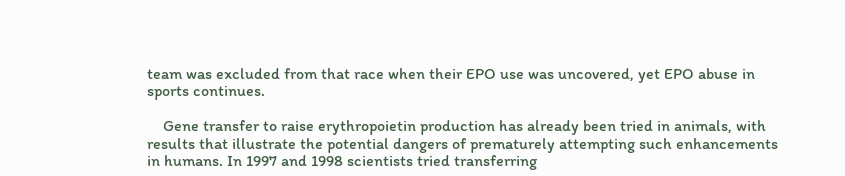team was excluded from that race when their EPO use was uncovered, yet EPO abuse in sports continues.

    Gene transfer to raise erythropoietin production has already been tried in animals, with results that illustrate the potential dangers of prematurely attempting such enhancements in humans. In 1997 and 1998 scientists tried transferring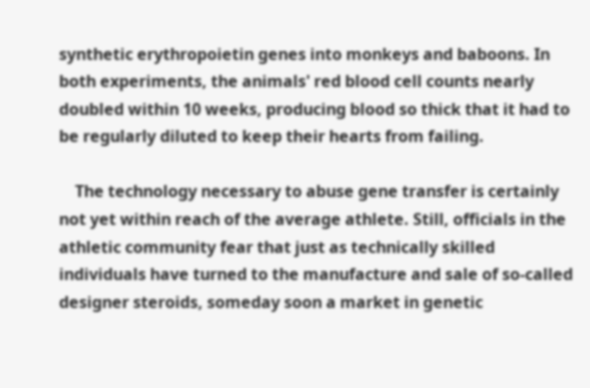synthetic erythropoietin genes into monkeys and baboons. In both experiments, the animals' red blood cell counts nearly doubled within 10 weeks, producing blood so thick that it had to be regularly diluted to keep their hearts from failing.

    The technology necessary to abuse gene transfer is certainly not yet within reach of the average athlete. Still, officials in the athletic community fear that just as technically skilled individuals have turned to the manufacture and sale of so-called designer steroids, someday soon a market in genetic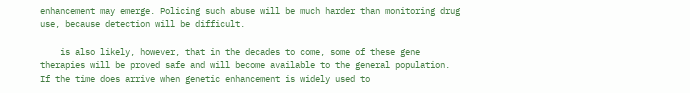enhancement may emerge. Policing such abuse will be much harder than monitoring drug use, because detection will be difficult.

    is also likely, however, that in the decades to come, some of these gene therapies will be proved safe and will become available to the general population. If the time does arrive when genetic enhancement is widely used to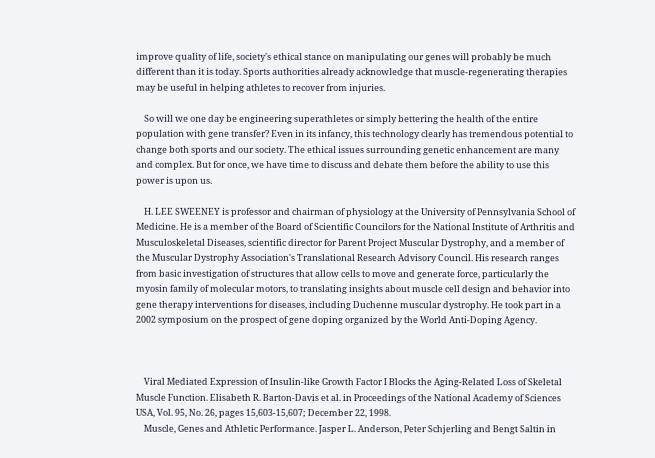improve quality of life, society's ethical stance on manipulating our genes will probably be much different than it is today. Sports authorities already acknowledge that muscle-regenerating therapies may be useful in helping athletes to recover from injuries.

    So will we one day be engineering superathletes or simply bettering the health of the entire population with gene transfer? Even in its infancy, this technology clearly has tremendous potential to change both sports and our society. The ethical issues surrounding genetic enhancement are many and complex. But for once, we have time to discuss and debate them before the ability to use this power is upon us.

    H. LEE SWEENEY is professor and chairman of physiology at the University of Pennsylvania School of Medicine. He is a member of the Board of Scientific Councilors for the National Institute of Arthritis and Musculoskeletal Diseases, scientific director for Parent Project Muscular Dystrophy, and a member of the Muscular Dystrophy Association's Translational Research Advisory Council. His research ranges from basic investigation of structures that allow cells to move and generate force, particularly the myosin family of molecular motors, to translating insights about muscle cell design and behavior into gene therapy interventions for diseases, including Duchenne muscular dystrophy. He took part in a 2002 symposium on the prospect of gene doping organized by the World Anti-Doping Agency.



    Viral Mediated Expression of Insulin-like Growth Factor I Blocks the Aging-Related Loss of Skeletal Muscle Function. Elisabeth R. Barton-Davis et al. in Proceedings of the National Academy of Sciences USA, Vol. 95, No. 26, pages 15,603-15,607; December 22, 1998.
    Muscle, Genes and Athletic Performance. Jasper L. Anderson, Peter Schjerling and Bengt Saltin in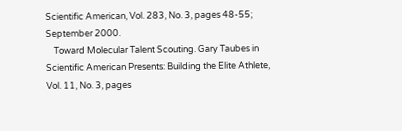Scientific American, Vol. 283, No. 3, pages 48-55; September 2000.
    Toward Molecular Talent Scouting. Gary Taubes in Scientific American Presents: Building the Elite Athlete, Vol. 11, No. 3, pages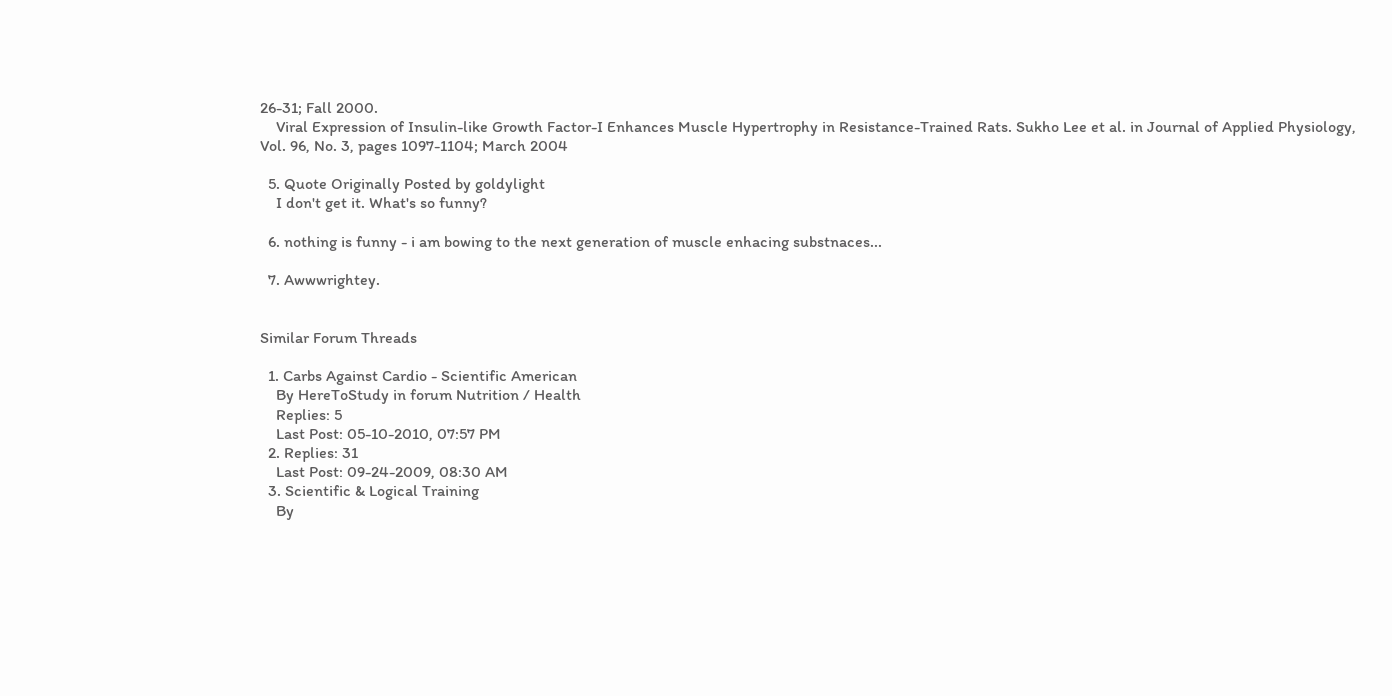26-31; Fall 2000.
    Viral Expression of Insulin-like Growth Factor-I Enhances Muscle Hypertrophy in Resistance-Trained Rats. Sukho Lee et al. in Journal of Applied Physiology, Vol. 96, No. 3, pages 1097-1104; March 2004

  5. Quote Originally Posted by goldylight
    I don't get it. What's so funny?

  6. nothing is funny - i am bowing to the next generation of muscle enhacing substnaces...

  7. Awwwrightey.


Similar Forum Threads

  1. Carbs Against Cardio - Scientific American
    By HereToStudy in forum Nutrition / Health
    Replies: 5
    Last Post: 05-10-2010, 07:57 PM
  2. Replies: 31
    Last Post: 09-24-2009, 08:30 AM
  3. Scientific & Logical Training
    By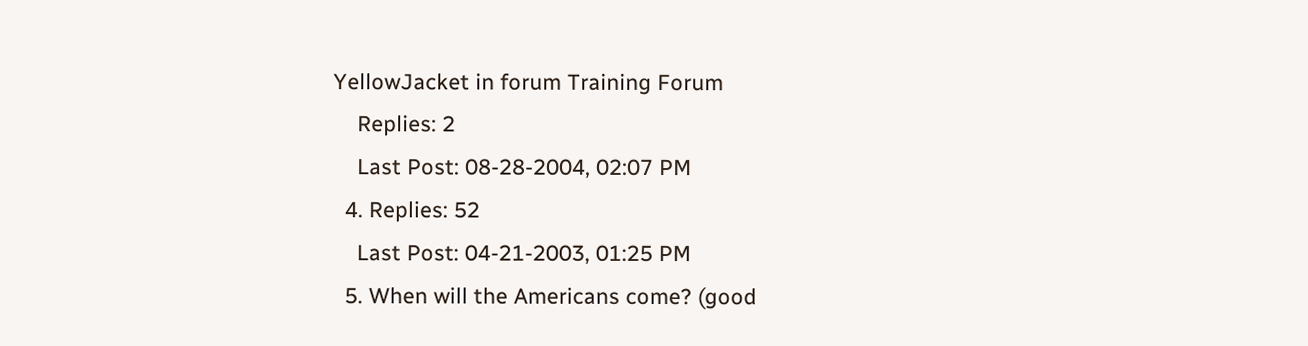YellowJacket in forum Training Forum
    Replies: 2
    Last Post: 08-28-2004, 02:07 PM
  4. Replies: 52
    Last Post: 04-21-2003, 01:25 PM
  5. When will the Americans come? (good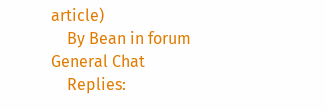article)
    By Bean in forum General Chat
    Replies: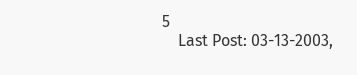5
    Last Post: 03-13-2003,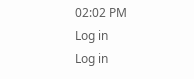02:02 PM
Log in
Log in